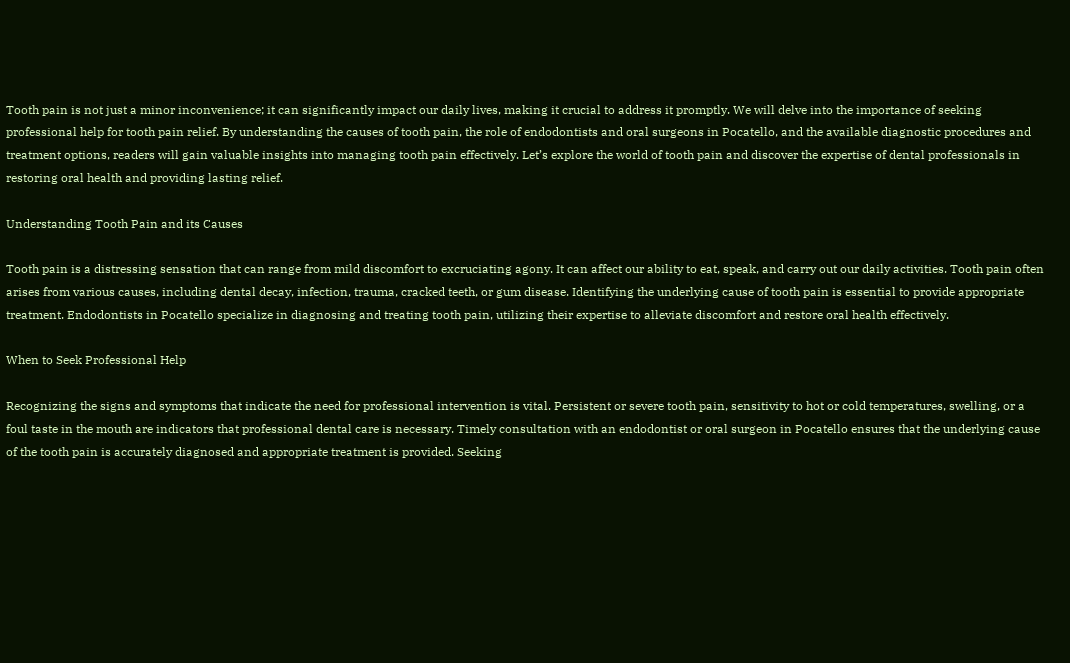Tooth pain is not just a minor inconvenience; it can significantly impact our daily lives, making it crucial to address it promptly. We will delve into the importance of seeking professional help for tooth pain relief. By understanding the causes of tooth pain, the role of endodontists and oral surgeons in Pocatello, and the available diagnostic procedures and treatment options, readers will gain valuable insights into managing tooth pain effectively. Let’s explore the world of tooth pain and discover the expertise of dental professionals in restoring oral health and providing lasting relief.

Understanding Tooth Pain and its Causes

Tooth pain is a distressing sensation that can range from mild discomfort to excruciating agony. It can affect our ability to eat, speak, and carry out our daily activities. Tooth pain often arises from various causes, including dental decay, infection, trauma, cracked teeth, or gum disease. Identifying the underlying cause of tooth pain is essential to provide appropriate treatment. Endodontists in Pocatello specialize in diagnosing and treating tooth pain, utilizing their expertise to alleviate discomfort and restore oral health effectively.

When to Seek Professional Help

Recognizing the signs and symptoms that indicate the need for professional intervention is vital. Persistent or severe tooth pain, sensitivity to hot or cold temperatures, swelling, or a foul taste in the mouth are indicators that professional dental care is necessary. Timely consultation with an endodontist or oral surgeon in Pocatello ensures that the underlying cause of the tooth pain is accurately diagnosed and appropriate treatment is provided. Seeking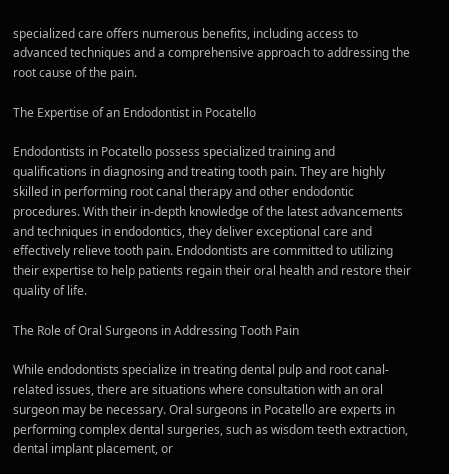specialized care offers numerous benefits, including access to advanced techniques and a comprehensive approach to addressing the root cause of the pain.

The Expertise of an Endodontist in Pocatello

Endodontists in Pocatello possess specialized training and qualifications in diagnosing and treating tooth pain. They are highly skilled in performing root canal therapy and other endodontic procedures. With their in-depth knowledge of the latest advancements and techniques in endodontics, they deliver exceptional care and effectively relieve tooth pain. Endodontists are committed to utilizing their expertise to help patients regain their oral health and restore their quality of life.

The Role of Oral Surgeons in Addressing Tooth Pain

While endodontists specialize in treating dental pulp and root canal-related issues, there are situations where consultation with an oral surgeon may be necessary. Oral surgeons in Pocatello are experts in performing complex dental surgeries, such as wisdom teeth extraction, dental implant placement, or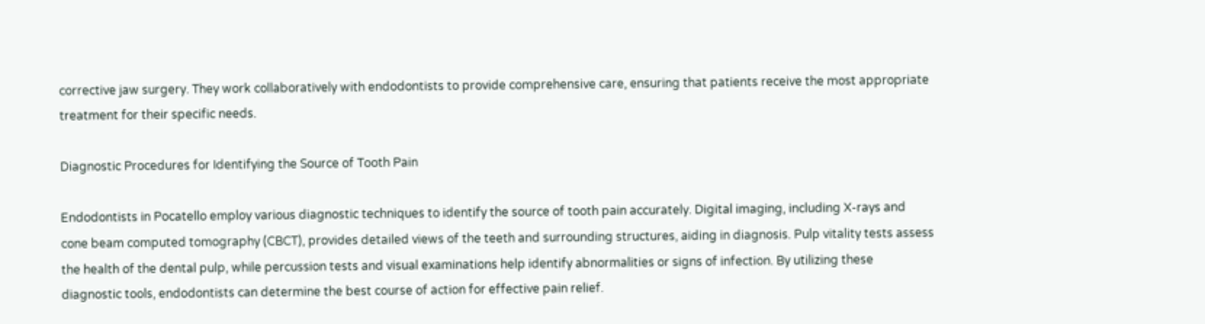corrective jaw surgery. They work collaboratively with endodontists to provide comprehensive care, ensuring that patients receive the most appropriate treatment for their specific needs.

Diagnostic Procedures for Identifying the Source of Tooth Pain

Endodontists in Pocatello employ various diagnostic techniques to identify the source of tooth pain accurately. Digital imaging, including X-rays and cone beam computed tomography (CBCT), provides detailed views of the teeth and surrounding structures, aiding in diagnosis. Pulp vitality tests assess the health of the dental pulp, while percussion tests and visual examinations help identify abnormalities or signs of infection. By utilizing these diagnostic tools, endodontists can determine the best course of action for effective pain relief.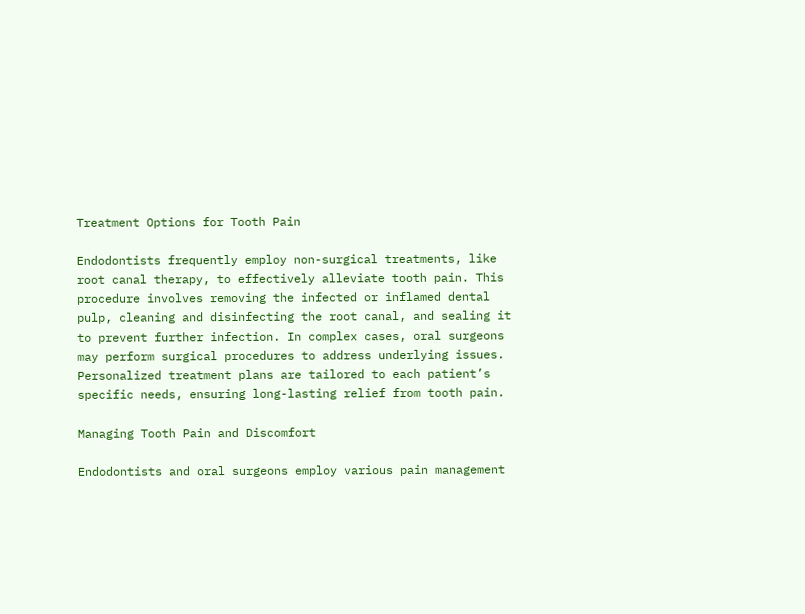Treatment Options for Tooth Pain

Endodontists frequently employ non-surgical treatments, like root canal therapy, to effectively alleviate tooth pain. This procedure involves removing the infected or inflamed dental pulp, cleaning and disinfecting the root canal, and sealing it to prevent further infection. In complex cases, oral surgeons may perform surgical procedures to address underlying issues. Personalized treatment plans are tailored to each patient’s specific needs, ensuring long-lasting relief from tooth pain.

Managing Tooth Pain and Discomfort

Endodontists and oral surgeons employ various pain management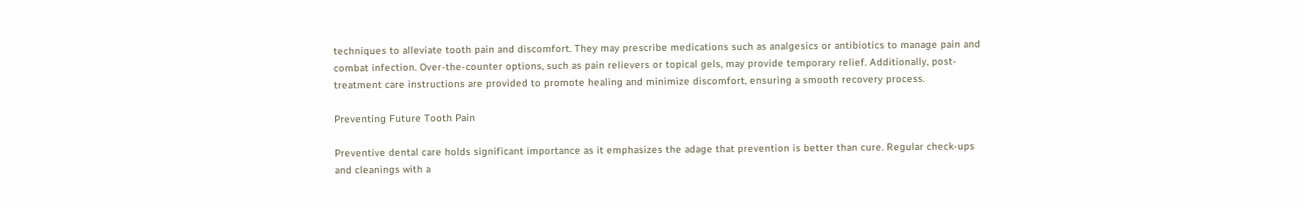techniques to alleviate tooth pain and discomfort. They may prescribe medications such as analgesics or antibiotics to manage pain and combat infection. Over-the-counter options, such as pain relievers or topical gels, may provide temporary relief. Additionally, post-treatment care instructions are provided to promote healing and minimize discomfort, ensuring a smooth recovery process.

Preventing Future Tooth Pain

Preventive dental care holds significant importance as it emphasizes the adage that prevention is better than cure. Regular check-ups and cleanings with a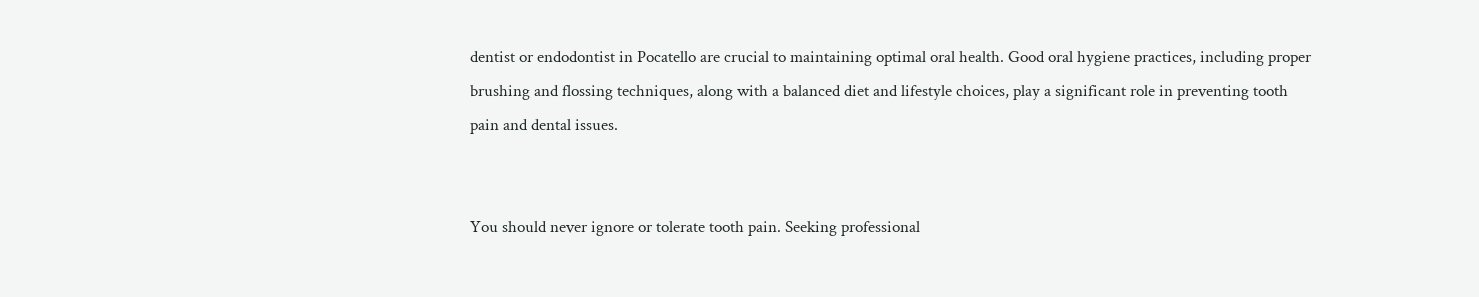dentist or endodontist in Pocatello are crucial to maintaining optimal oral health. Good oral hygiene practices, including proper brushing and flossing techniques, along with a balanced diet and lifestyle choices, play a significant role in preventing tooth pain and dental issues.


You should never ignore or tolerate tooth pain. Seeking professional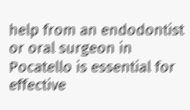help from an endodontist or oral surgeon in Pocatello is essential for effective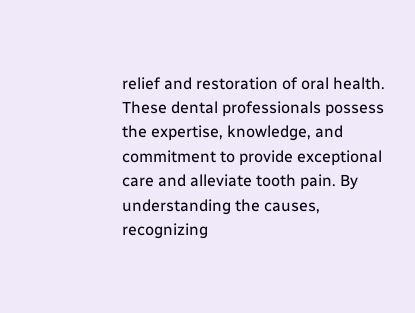relief and restoration of oral health. These dental professionals possess the expertise, knowledge, and commitment to provide exceptional care and alleviate tooth pain. By understanding the causes, recognizing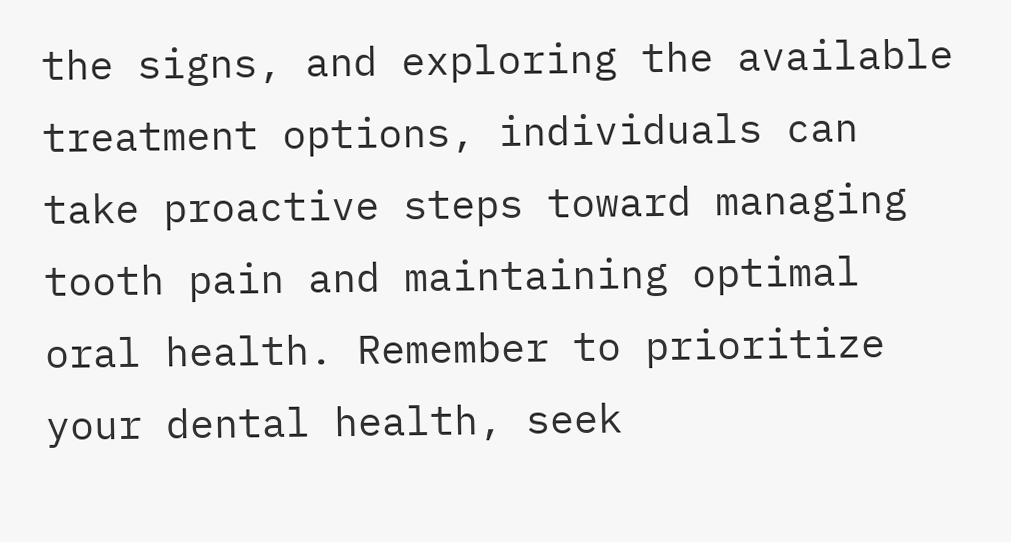the signs, and exploring the available treatment options, individuals can take proactive steps toward managing tooth pain and maintaining optimal oral health. Remember to prioritize your dental health, seek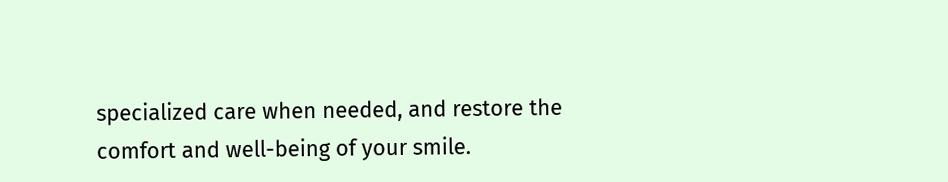specialized care when needed, and restore the comfort and well-being of your smile.